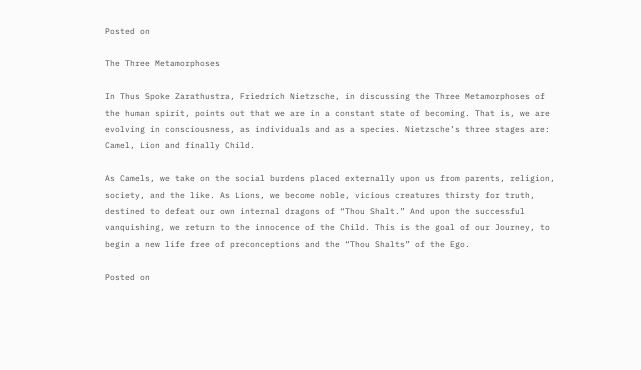Posted on

The Three Metamorphoses

In Thus Spoke Zarathustra, Friedrich Nietzsche, in discussing the Three Metamorphoses of the human spirit, points out that we are in a constant state of becoming. That is, we are evolving in consciousness, as individuals and as a species. Nietzsche’s three stages are: Camel, Lion and finally Child.

As Camels, we take on the social burdens placed externally upon us from parents, religion, society, and the like. As Lions, we become noble, vicious creatures thirsty for truth, destined to defeat our own internal dragons of “Thou Shalt.” And upon the successful vanquishing, we return to the innocence of the Child. This is the goal of our Journey, to begin a new life free of preconceptions and the “Thou Shalts” of the Ego.

Posted on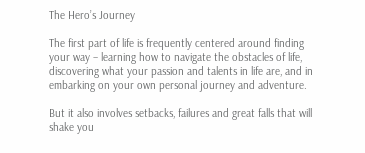The Hero’s Journey

The first part of life is frequently centered around finding your way – learning how to navigate the obstacles of life, discovering what your passion and talents in life are, and in embarking on your own personal journey and adventure.

But it also involves setbacks, failures and great falls that will shake you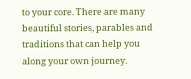to your core. There are many beautiful stories, parables and traditions that can help you along your own journey.